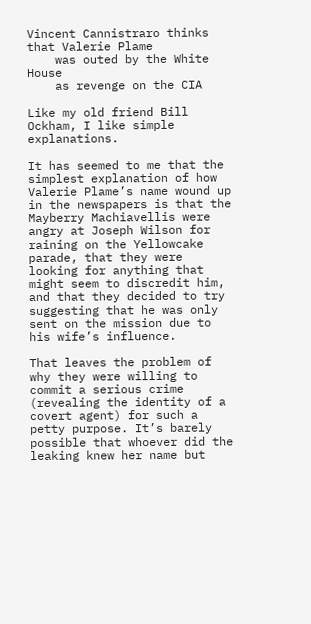Vincent Cannistraro thinks that Valerie Plame
    was outed by the White House
    as revenge on the CIA

Like my old friend Bill Ockham, I like simple explanations.

It has seemed to me that the simplest explanation of how Valerie Plame’s name wound up in the newspapers is that the Mayberry Machiavellis were angry at Joseph Wilson for raining on the Yellowcake parade, that they were looking for anything that might seem to discredit him, and that they decided to try suggesting that he was only sent on the mission due to his wife’s influence.

That leaves the problem of why they were willing to commit a serious crime (revealing the identity of a covert agent) for such a petty purpose. It’s barely possible that whoever did the leaking knew her name but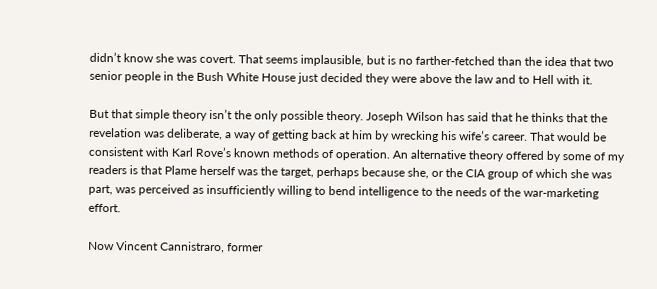didn’t know she was covert. That seems implausible, but is no farther-fetched than the idea that two senior people in the Bush White House just decided they were above the law and to Hell with it.

But that simple theory isn’t the only possible theory. Joseph Wilson has said that he thinks that the revelation was deliberate, a way of getting back at him by wrecking his wife’s career. That would be consistent with Karl Rove’s known methods of operation. An alternative theory offered by some of my readers is that Plame herself was the target, perhaps because she, or the CIA group of which she was part, was perceived as insufficiently willing to bend intelligence to the needs of the war-marketing effort.

Now Vincent Cannistraro, former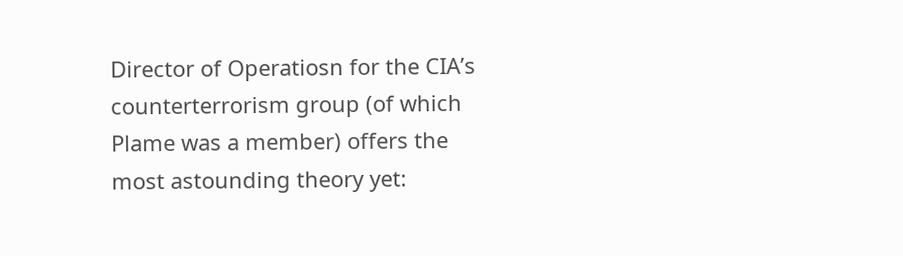Director of Operatiosn for the CIA’s counterterrorism group (of which Plame was a member) offers the most astounding theory yet: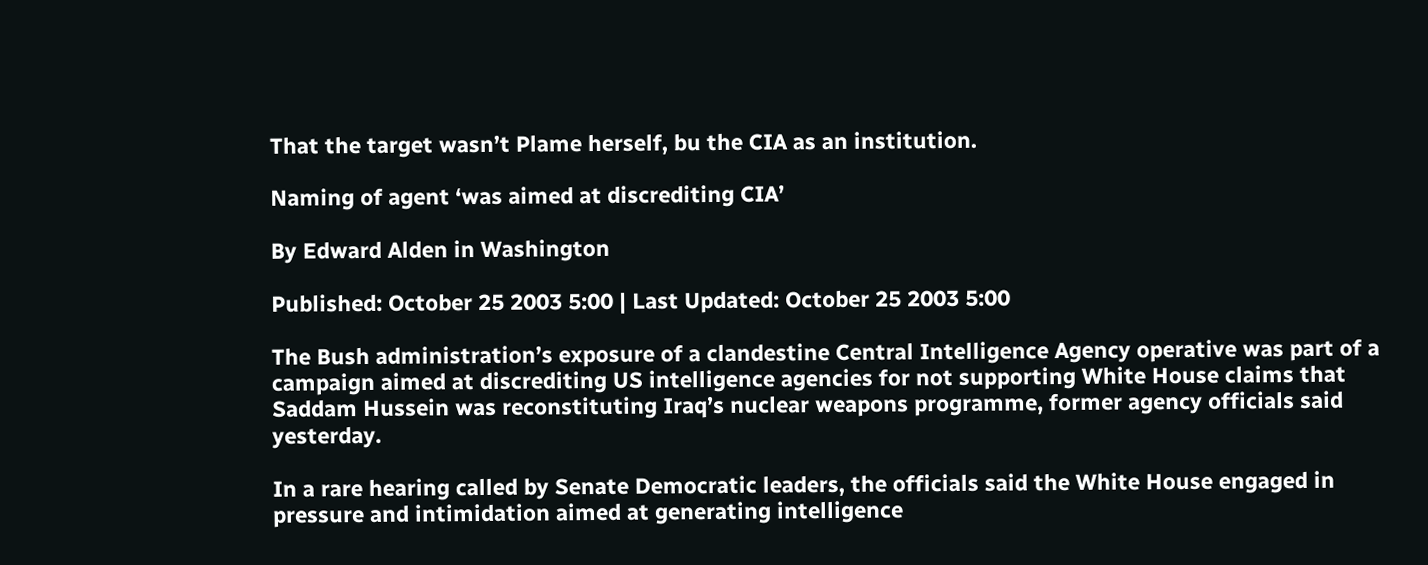That the target wasn’t Plame herself, bu the CIA as an institution.

Naming of agent ‘was aimed at discrediting CIA’

By Edward Alden in Washington

Published: October 25 2003 5:00 | Last Updated: October 25 2003 5:00

The Bush administration’s exposure of a clandestine Central Intelligence Agency operative was part of a campaign aimed at discrediting US intelligence agencies for not supporting White House claims that Saddam Hussein was reconstituting Iraq’s nuclear weapons programme, former agency officials said yesterday.

In a rare hearing called by Senate Democratic leaders, the officials said the White House engaged in pressure and intimidation aimed at generating intelligence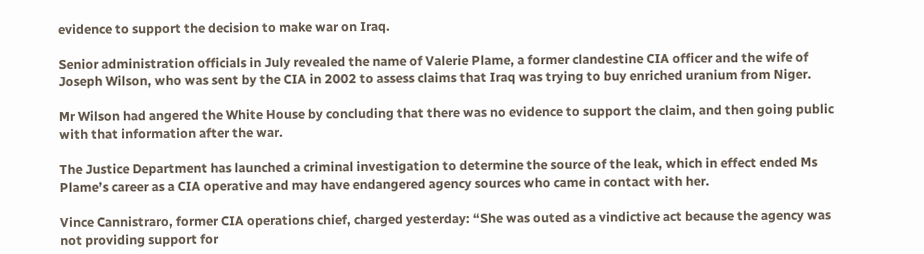evidence to support the decision to make war on Iraq.

Senior administration officials in July revealed the name of Valerie Plame, a former clandestine CIA officer and the wife of Joseph Wilson, who was sent by the CIA in 2002 to assess claims that Iraq was trying to buy enriched uranium from Niger.

Mr Wilson had angered the White House by concluding that there was no evidence to support the claim, and then going public with that information after the war.

The Justice Department has launched a criminal investigation to determine the source of the leak, which in effect ended Ms Plame’s career as a CIA operative and may have endangered agency sources who came in contact with her.

Vince Cannistraro, former CIA operations chief, charged yesterday: “She was outed as a vindictive act because the agency was not providing support for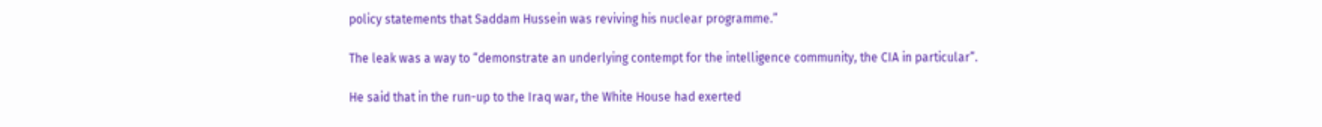policy statements that Saddam Hussein was reviving his nuclear programme.”

The leak was a way to “demonstrate an underlying contempt for the intelligence community, the CIA in particular”.

He said that in the run-up to the Iraq war, the White House had exerted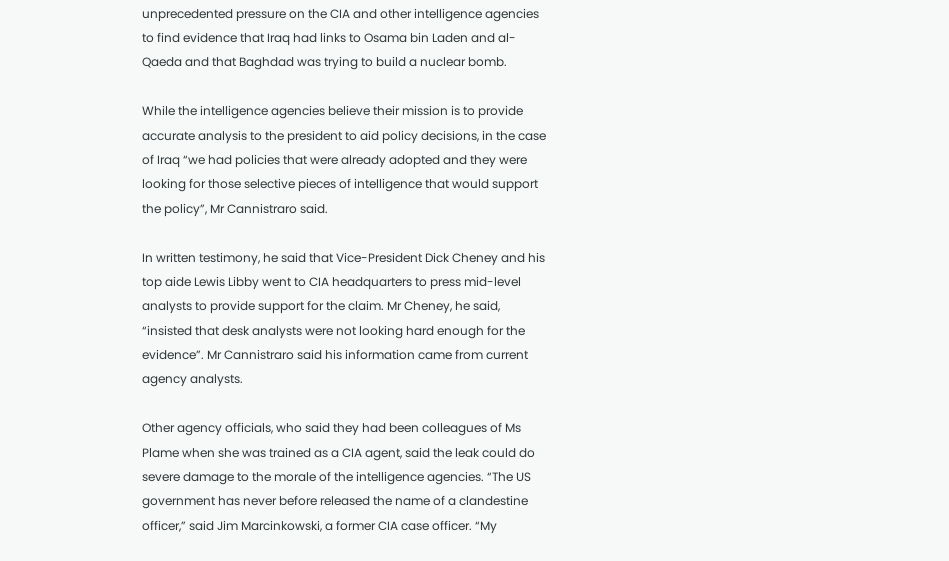unprecedented pressure on the CIA and other intelligence agencies to find evidence that Iraq had links to Osama bin Laden and al-Qaeda and that Baghdad was trying to build a nuclear bomb.

While the intelligence agencies believe their mission is to provide accurate analysis to the president to aid policy decisions, in the case of Iraq “we had policies that were already adopted and they were looking for those selective pieces of intelligence that would support the policy”, Mr Cannistraro said.

In written testimony, he said that Vice-President Dick Cheney and his top aide Lewis Libby went to CIA headquarters to press mid-level analysts to provide support for the claim. Mr Cheney, he said, “insisted that desk analysts were not looking hard enough for the evidence”. Mr Cannistraro said his information came from current agency analysts.

Other agency officials, who said they had been colleagues of Ms Plame when she was trained as a CIA agent, said the leak could do severe damage to the morale of the intelligence agencies. “The US government has never before released the name of a clandestine officer,” said Jim Marcinkowski, a former CIA case officer. “My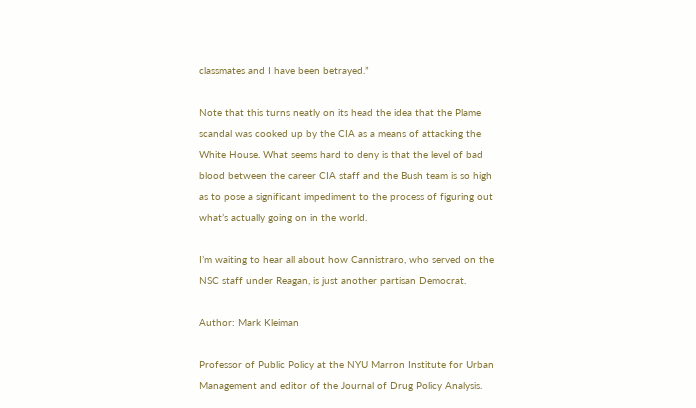classmates and I have been betrayed.”

Note that this turns neatly on its head the idea that the Plame scandal was cooked up by the CIA as a means of attacking the White House. What seems hard to deny is that the level of bad blood between the career CIA staff and the Bush team is so high as to pose a significant impediment to the process of figuring out what’s actually going on in the world.

I’m waiting to hear all about how Cannistraro, who served on the NSC staff under Reagan, is just another partisan Democrat.

Author: Mark Kleiman

Professor of Public Policy at the NYU Marron Institute for Urban Management and editor of the Journal of Drug Policy Analysis.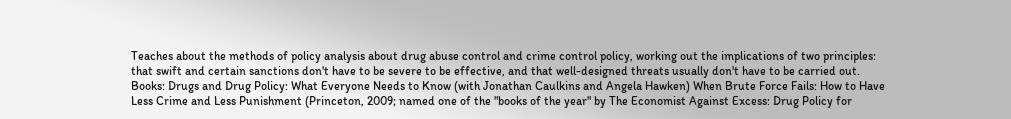Teaches about the methods of policy analysis about drug abuse control and crime control policy, working out the implications of two principles: that swift and certain sanctions don't have to be severe to be effective, and that well-designed threats usually don't have to be carried out. Books: Drugs and Drug Policy: What Everyone Needs to Know (with Jonathan Caulkins and Angela Hawken) When Brute Force Fails: How to Have Less Crime and Less Punishment (Princeton, 2009; named one of the "books of the year" by The Economist Against Excess: Drug Policy for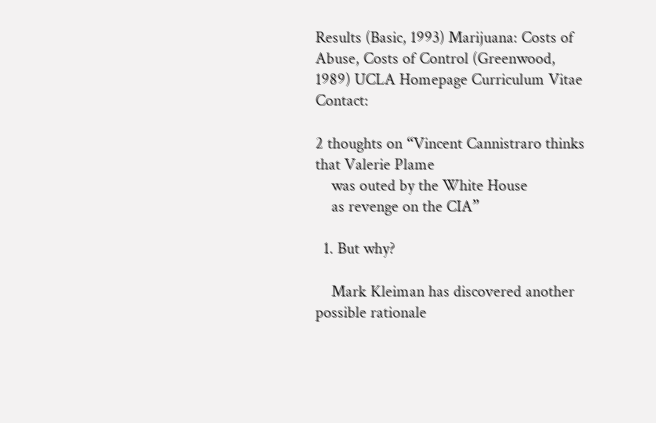Results (Basic, 1993) Marijuana: Costs of Abuse, Costs of Control (Greenwood, 1989) UCLA Homepage Curriculum Vitae Contact:

2 thoughts on “Vincent Cannistraro thinks that Valerie Plame
    was outed by the White House
    as revenge on the CIA”

  1. But why?

    Mark Kleiman has discovered another possible rationale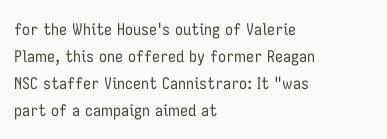for the White House's outing of Valerie Plame, this one offered by former Reagan NSC staffer Vincent Cannistraro: It "was part of a campaign aimed at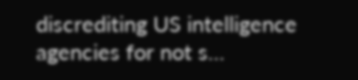discrediting US intelligence agencies for not s…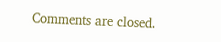Comments are closed.